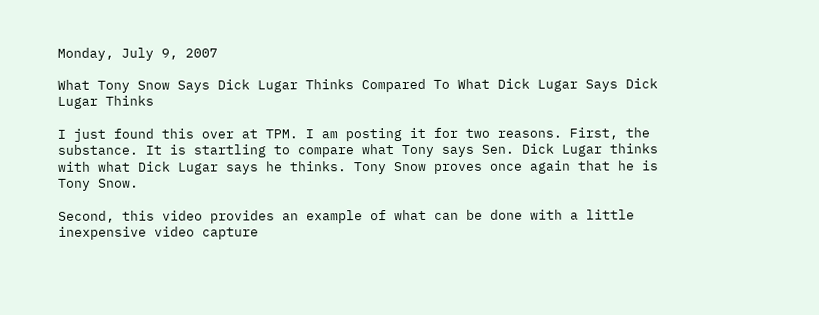Monday, July 9, 2007

What Tony Snow Says Dick Lugar Thinks Compared To What Dick Lugar Says Dick Lugar Thinks

I just found this over at TPM. I am posting it for two reasons. First, the substance. It is startling to compare what Tony says Sen. Dick Lugar thinks with what Dick Lugar says he thinks. Tony Snow proves once again that he is Tony Snow.

Second, this video provides an example of what can be done with a little inexpensive video capture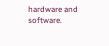hardware and software.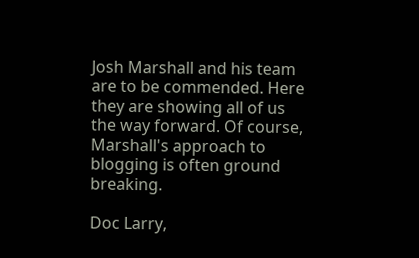Josh Marshall and his team are to be commended. Here they are showing all of us the way forward. Of course, Marshall's approach to blogging is often ground breaking.

Doc Larry,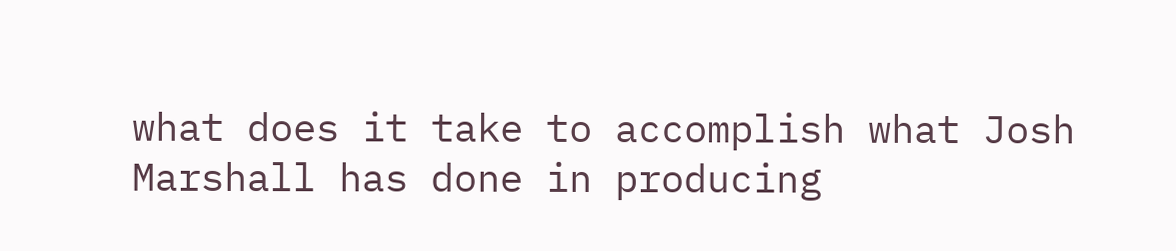what does it take to accomplish what Josh Marshall has done in producing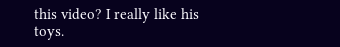this video? I really like his toys.